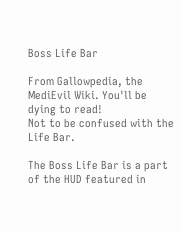Boss Life Bar

From Gallowpedia, the MediEvil Wiki. You'll be dying to read!
Not to be confused with the Life Bar.

The Boss Life Bar is a part of the HUD featured in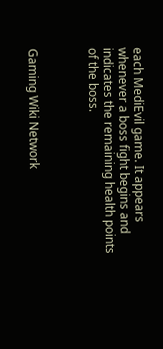each MediEvil game. It appears whenever a boss fight begins and indicates the remaining health points of the boss.



Gaming Wiki Network